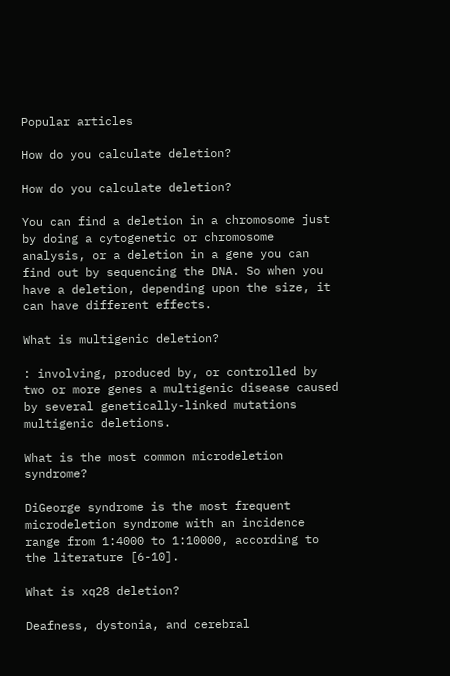Popular articles

How do you calculate deletion?

How do you calculate deletion?

You can find a deletion in a chromosome just by doing a cytogenetic or chromosome analysis, or a deletion in a gene you can find out by sequencing the DNA. So when you have a deletion, depending upon the size, it can have different effects.

What is multigenic deletion?

: involving, produced by, or controlled by two or more genes a multigenic disease caused by several genetically-linked mutations multigenic deletions.

What is the most common microdeletion syndrome?

DiGeorge syndrome is the most frequent microdeletion syndrome with an incidence range from 1:4000 to 1:10000, according to the literature [6-10].

What is xq28 deletion?

Deafness, dystonia, and cerebral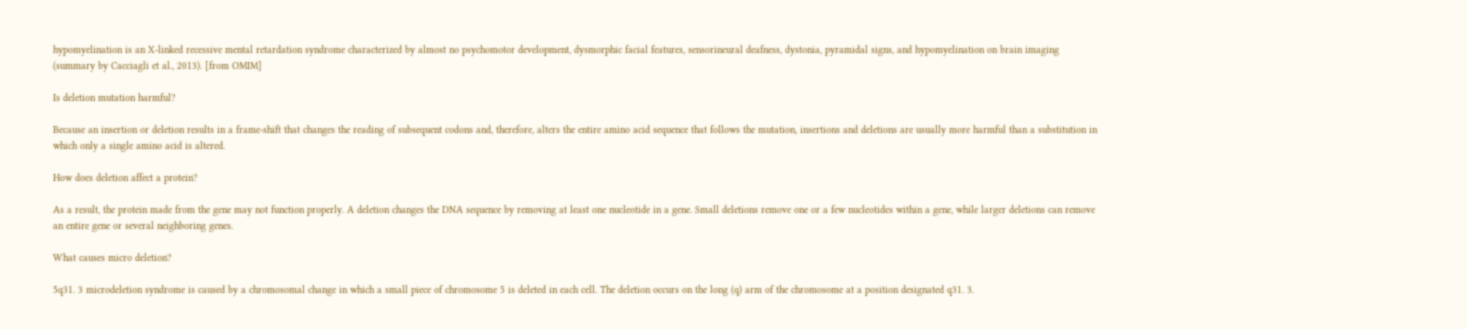hypomyelination is an X-linked recessive mental retardation syndrome characterized by almost no psychomotor development, dysmorphic facial features, sensorineural deafness, dystonia, pyramidal signs, and hypomyelination on brain imaging (summary by Cacciagli et al., 2013). [from OMIM]

Is deletion mutation harmful?

Because an insertion or deletion results in a frame-shift that changes the reading of subsequent codons and, therefore, alters the entire amino acid sequence that follows the mutation, insertions and deletions are usually more harmful than a substitution in which only a single amino acid is altered.

How does deletion affect a protein?

As a result, the protein made from the gene may not function properly. A deletion changes the DNA sequence by removing at least one nucleotide in a gene. Small deletions remove one or a few nucleotides within a gene, while larger deletions can remove an entire gene or several neighboring genes.

What causes micro deletion?

5q31. 3 microdeletion syndrome is caused by a chromosomal change in which a small piece of chromosome 5 is deleted in each cell. The deletion occurs on the long (q) arm of the chromosome at a position designated q31. 3.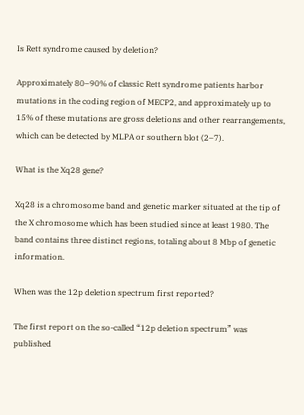Is Rett syndrome caused by deletion?

Approximately 80–90% of classic Rett syndrome patients harbor mutations in the coding region of MECP2, and approximately up to 15% of these mutations are gross deletions and other rearrangements, which can be detected by MLPA or southern blot (2–7).

What is the Xq28 gene?

Xq28 is a chromosome band and genetic marker situated at the tip of the X chromosome which has been studied since at least 1980. The band contains three distinct regions, totaling about 8 Mbp of genetic information.

When was the 12p deletion spectrum first reported?

The first report on the so-called “12p deletion spectrum” was published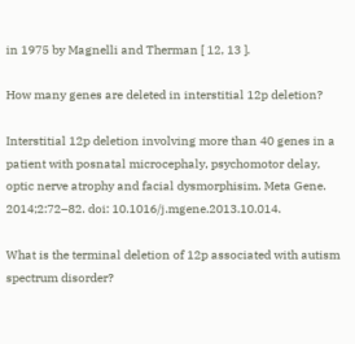in 1975 by Magnelli and Therman [ 12, 13 ].

How many genes are deleted in interstitial 12p deletion?

Interstitial 12p deletion involving more than 40 genes in a patient with posnatal microcephaly, psychomotor delay, optic nerve atrophy and facial dysmorphisim. Meta Gene. 2014;2:72–82. doi: 10.1016/j.mgene.2013.10.014.

What is the terminal deletion of 12p associated with autism spectrum disorder?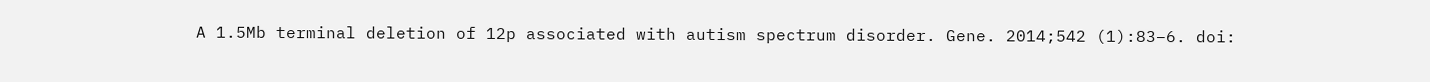A 1.5Mb terminal deletion of 12p associated with autism spectrum disorder. Gene. 2014;542 (1):83–6. doi: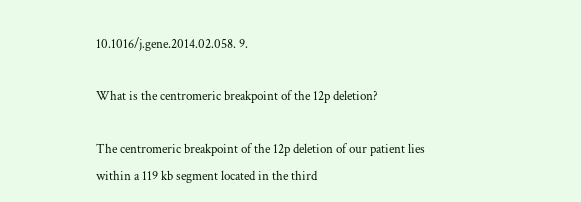10.1016/j.gene.2014.02.058. 9.

What is the centromeric breakpoint of the 12p deletion?

The centromeric breakpoint of the 12p deletion of our patient lies within a 119 kb segment located in the third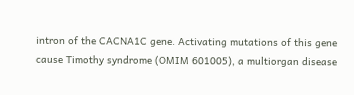intron of the CACNA1C gene. Activating mutations of this gene cause Timothy syndrome (OMIM 601005), a multiorgan disease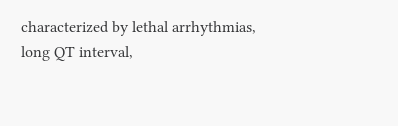characterized by lethal arrhythmias, long QT interval,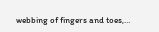webbing of fingers and toes,…